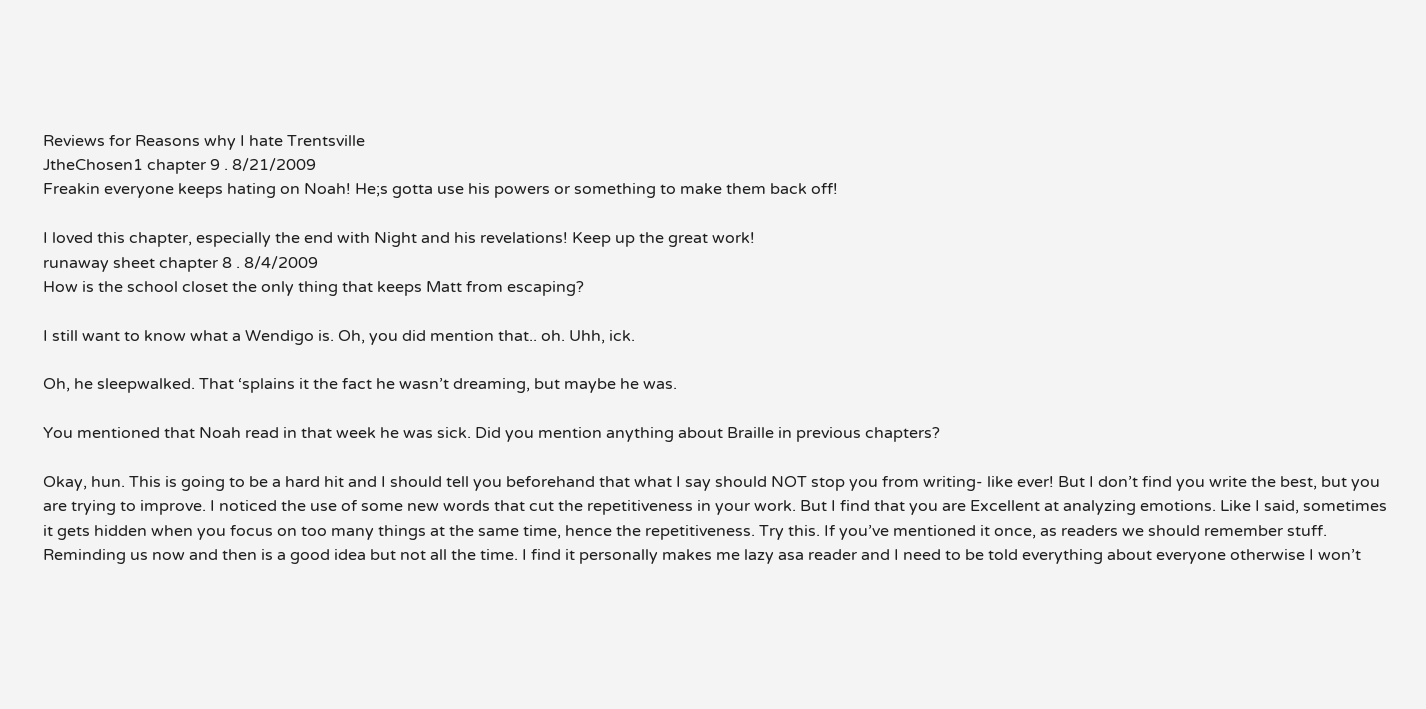Reviews for Reasons why I hate Trentsville
JtheChosen1 chapter 9 . 8/21/2009
Freakin everyone keeps hating on Noah! He;s gotta use his powers or something to make them back off!

I loved this chapter, especially the end with Night and his revelations! Keep up the great work!
runaway sheet chapter 8 . 8/4/2009
How is the school closet the only thing that keeps Matt from escaping?

I still want to know what a Wendigo is. Oh, you did mention that.. oh. Uhh, ick.

Oh, he sleepwalked. That ‘splains it the fact he wasn’t dreaming, but maybe he was.

You mentioned that Noah read in that week he was sick. Did you mention anything about Braille in previous chapters?

Okay, hun. This is going to be a hard hit and I should tell you beforehand that what I say should NOT stop you from writing- like ever! But I don’t find you write the best, but you are trying to improve. I noticed the use of some new words that cut the repetitiveness in your work. But I find that you are Excellent at analyzing emotions. Like I said, sometimes it gets hidden when you focus on too many things at the same time, hence the repetitiveness. Try this. If you’ve mentioned it once, as readers we should remember stuff. Reminding us now and then is a good idea but not all the time. I find it personally makes me lazy asa reader and I need to be told everything about everyone otherwise I won’t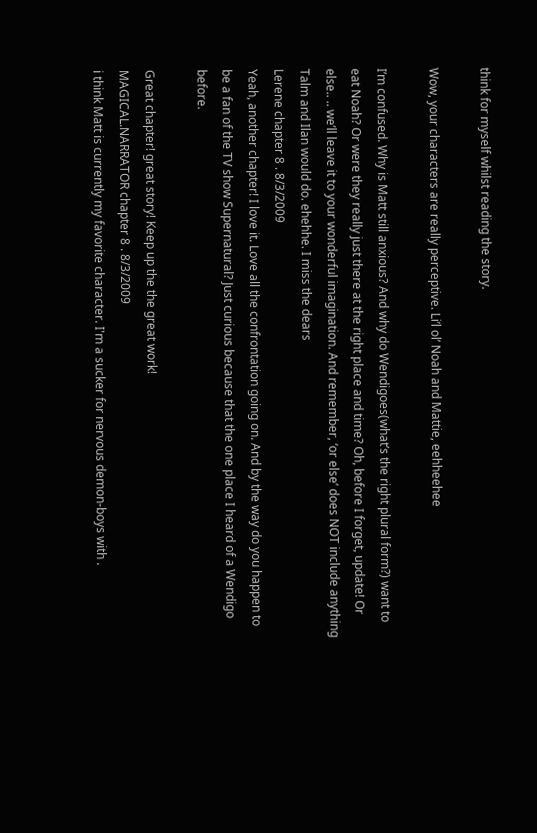think for myself whilst reading the story.

Wow, your characters are really perceptive. Li’l ol’ Noah and Mattie, eehheehee

I’m confused. Why is Matt still anxious? And why do Wendigoes(what’s the right plural form?) want to eat Noah? Or were they really just there at the right place and time? Oh, before I forget, update! Or else.. .. we’ll leave it to your wonderful imagination. And remember, ‘or else’ does NOT include anything Talm and Ilan would do. ehehhe. I miss the dears
Lerene chapter 8 . 8/3/2009
Yeah, another chapter! I love it. Love all the confrontation going on. And by the way do you happen to be a fan of the TV show Supernatural? Just curious because that the one place I heard of a Wendigo before.

Great chapter! great story! Keep up the the great work!
MAGICAL.NARRATOR chapter 8 . 8/3/2009
i think Matt is currently my favorite character. I'm a sucker for nervous demon-boys with .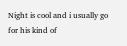Night is cool and i usually go for his kind of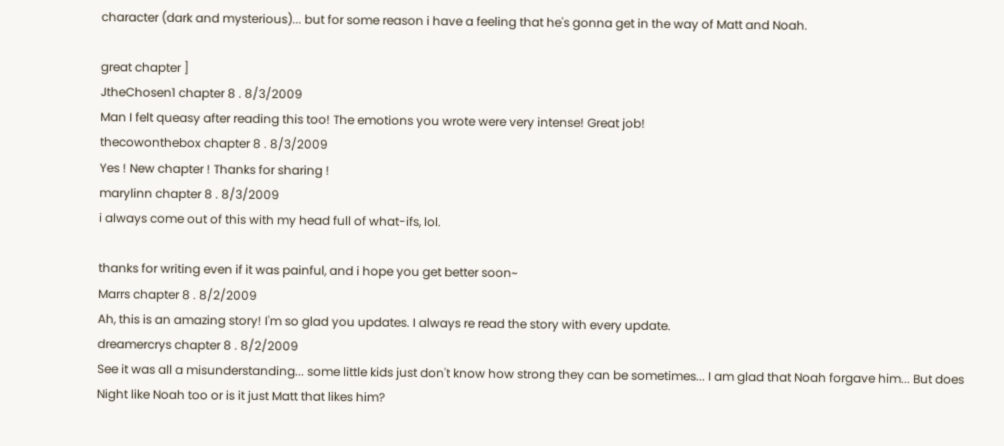character (dark and mysterious)... but for some reason i have a feeling that he's gonna get in the way of Matt and Noah.

great chapter ]
JtheChosen1 chapter 8 . 8/3/2009
Man I felt queasy after reading this too! The emotions you wrote were very intense! Great job!
thecowonthebox chapter 8 . 8/3/2009
Yes ! New chapter ! Thanks for sharing !
marylinn chapter 8 . 8/3/2009
i always come out of this with my head full of what-ifs, lol.

thanks for writing even if it was painful, and i hope you get better soon~
Marrs chapter 8 . 8/2/2009
Ah, this is an amazing story! I'm so glad you updates. I always re read the story with every update.
dreamercrys chapter 8 . 8/2/2009
See it was all a misunderstanding... some little kids just don't know how strong they can be sometimes... I am glad that Noah forgave him... But does Night like Noah too or is it just Matt that likes him?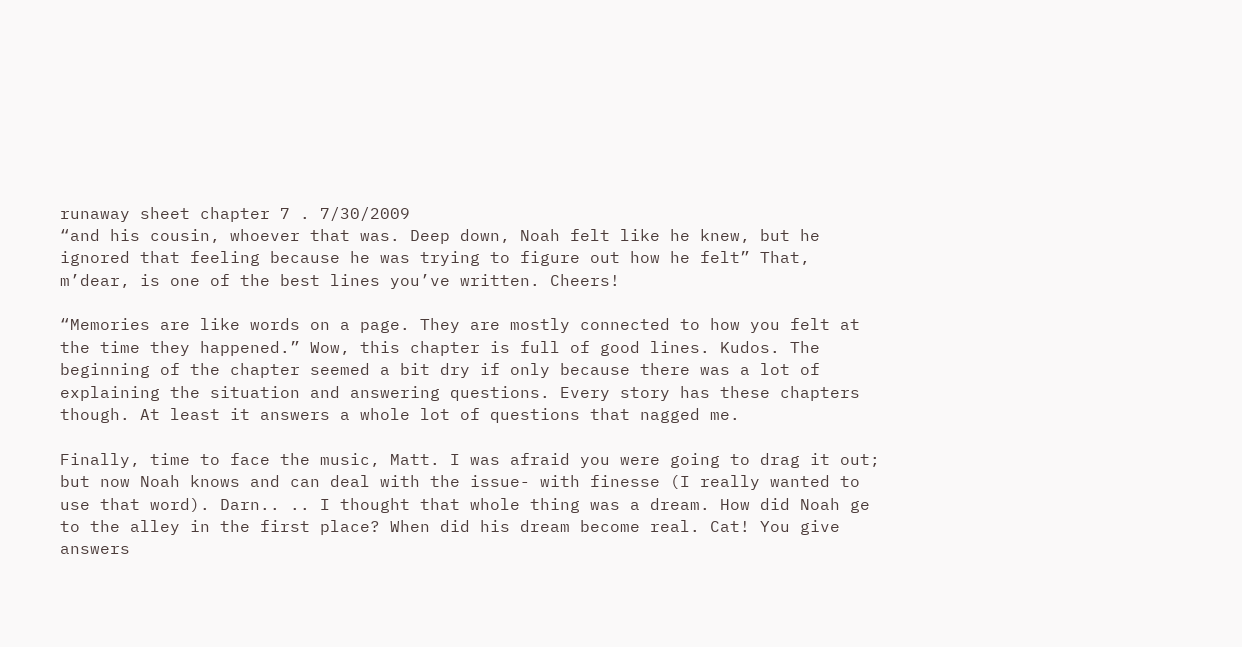runaway sheet chapter 7 . 7/30/2009
“and his cousin, whoever that was. Deep down, Noah felt like he knew, but he ignored that feeling because he was trying to figure out how he felt” That, m’dear, is one of the best lines you’ve written. Cheers!

“Memories are like words on a page. They are mostly connected to how you felt at the time they happened.” Wow, this chapter is full of good lines. Kudos. The beginning of the chapter seemed a bit dry if only because there was a lot of explaining the situation and answering questions. Every story has these chapters though. At least it answers a whole lot of questions that nagged me.

Finally, time to face the music, Matt. I was afraid you were going to drag it out; but now Noah knows and can deal with the issue- with finesse (I really wanted to use that word). Darn.. .. I thought that whole thing was a dream. How did Noah ge to the alley in the first place? When did his dream become real. Cat! You give answers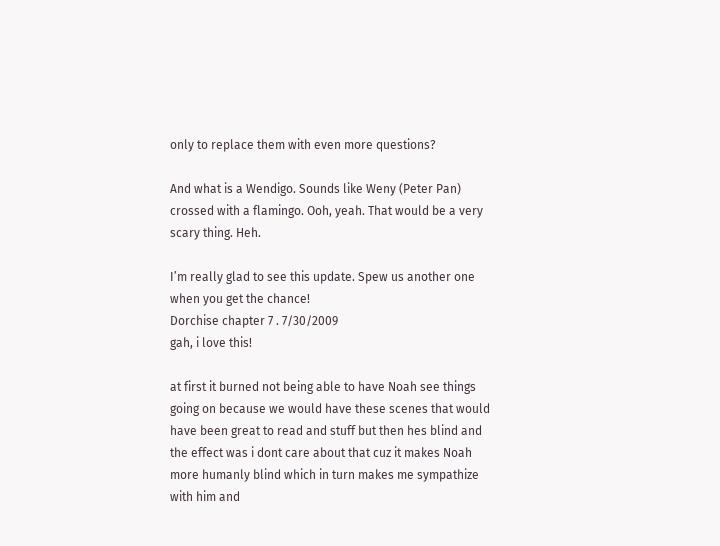only to replace them with even more questions?

And what is a Wendigo. Sounds like Weny (Peter Pan) crossed with a flamingo. Ooh, yeah. That would be a very scary thing. Heh.

I’m really glad to see this update. Spew us another one when you get the chance!
Dorchise chapter 7 . 7/30/2009
gah, i love this!

at first it burned not being able to have Noah see things going on because we would have these scenes that would have been great to read and stuff but then hes blind and the effect was i dont care about that cuz it makes Noah more humanly blind which in turn makes me sympathize with him and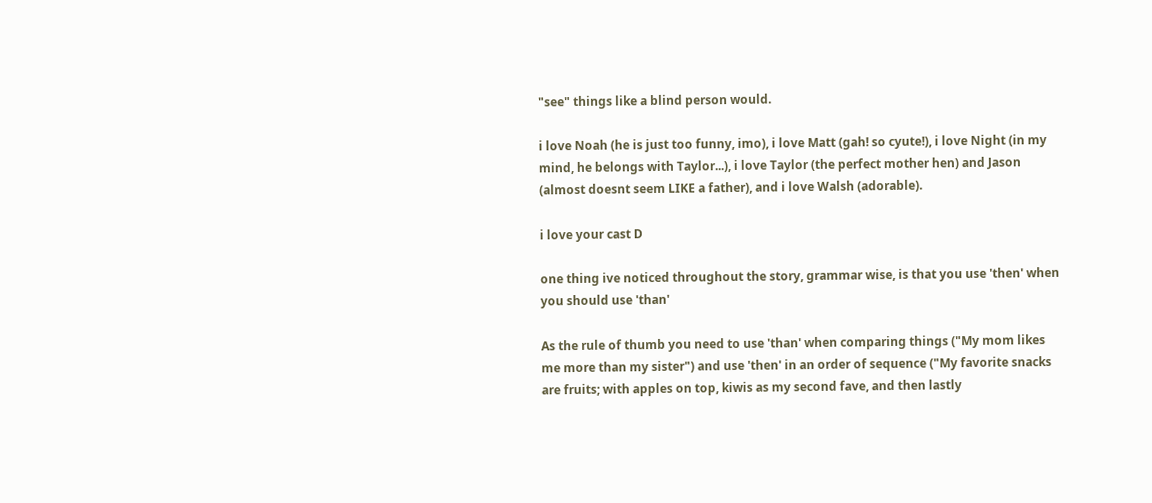"see" things like a blind person would.

i love Noah (he is just too funny, imo), i love Matt (gah! so cyute!), i love Night (in my mind, he belongs with Taylor...), i love Taylor (the perfect mother hen) and Jason (almost doesnt seem LIKE a father), and i love Walsh (adorable).

i love your cast D

one thing ive noticed throughout the story, grammar wise, is that you use 'then' when you should use 'than'

As the rule of thumb you need to use 'than' when comparing things ("My mom likes me more than my sister") and use 'then' in an order of sequence ("My favorite snacks are fruits; with apples on top, kiwis as my second fave, and then lastly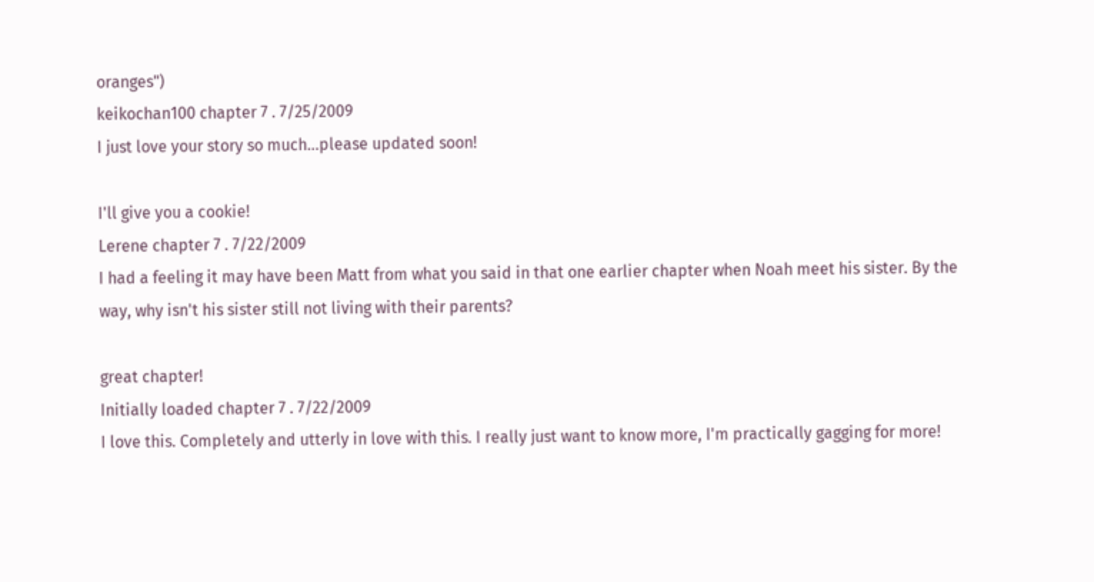oranges")
keikochan100 chapter 7 . 7/25/2009
I just love your story so much...please updated soon!

I'll give you a cookie!
Lerene chapter 7 . 7/22/2009
I had a feeling it may have been Matt from what you said in that one earlier chapter when Noah meet his sister. By the way, why isn't his sister still not living with their parents?

great chapter!
Initially loaded chapter 7 . 7/22/2009
I love this. Completely and utterly in love with this. I really just want to know more, I'm practically gagging for more!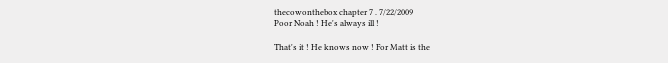thecowonthebox chapter 7 . 7/22/2009
Poor Noah ! He's always ill !

That's it ! He knows now ! For Matt is the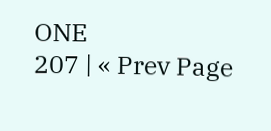ONE
207 | « Prev Page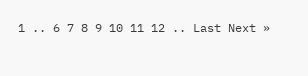1 .. 6 7 8 9 10 11 12 .. Last Next »